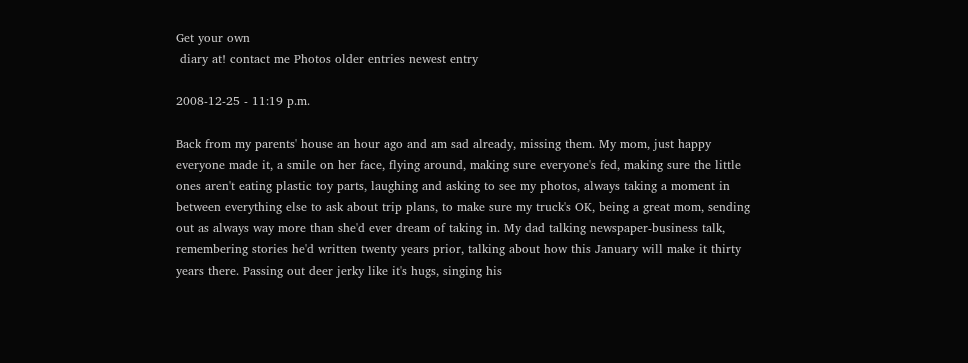Get your own
 diary at! contact me Photos older entries newest entry

2008-12-25 - 11:19 p.m.

Back from my parents' house an hour ago and am sad already, missing them. My mom, just happy everyone made it, a smile on her face, flying around, making sure everyone's fed, making sure the little ones aren't eating plastic toy parts, laughing and asking to see my photos, always taking a moment in between everything else to ask about trip plans, to make sure my truck's OK, being a great mom, sending out as always way more than she'd ever dream of taking in. My dad talking newspaper-business talk, remembering stories he'd written twenty years prior, talking about how this January will make it thirty years there. Passing out deer jerky like it's hugs, singing his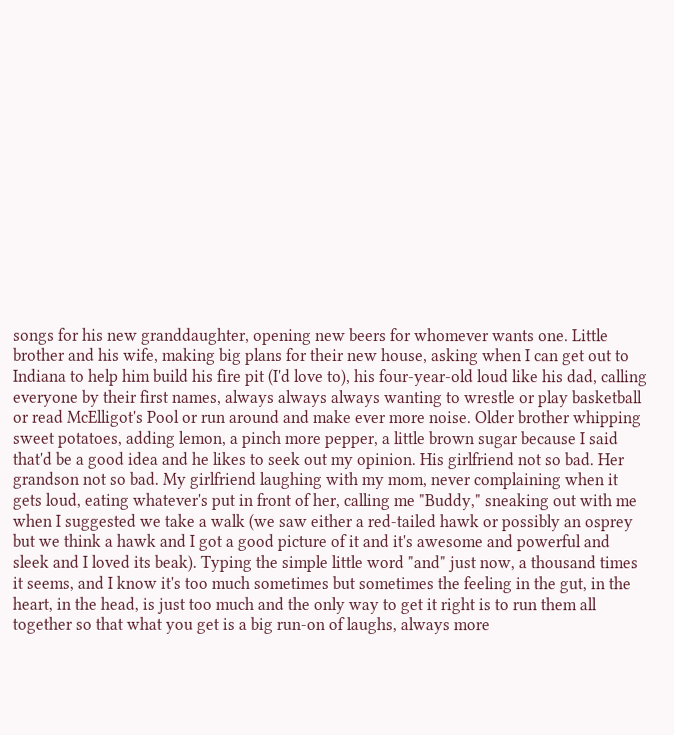songs for his new granddaughter, opening new beers for whomever wants one. Little brother and his wife, making big plans for their new house, asking when I can get out to Indiana to help him build his fire pit (I'd love to), his four-year-old loud like his dad, calling everyone by their first names, always always always wanting to wrestle or play basketball or read McElligot's Pool or run around and make ever more noise. Older brother whipping sweet potatoes, adding lemon, a pinch more pepper, a little brown sugar because I said that'd be a good idea and he likes to seek out my opinion. His girlfriend not so bad. Her grandson not so bad. My girlfriend laughing with my mom, never complaining when it gets loud, eating whatever's put in front of her, calling me "Buddy," sneaking out with me when I suggested we take a walk (we saw either a red-tailed hawk or possibly an osprey but we think a hawk and I got a good picture of it and it's awesome and powerful and sleek and I loved its beak). Typing the simple little word "and" just now, a thousand times it seems, and I know it's too much sometimes but sometimes the feeling in the gut, in the heart, in the head, is just too much and the only way to get it right is to run them all together so that what you get is a big run-on of laughs, always more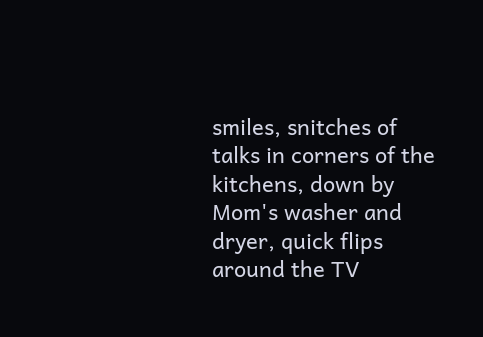smiles, snitches of talks in corners of the kitchens, down by Mom's washer and dryer, quick flips around the TV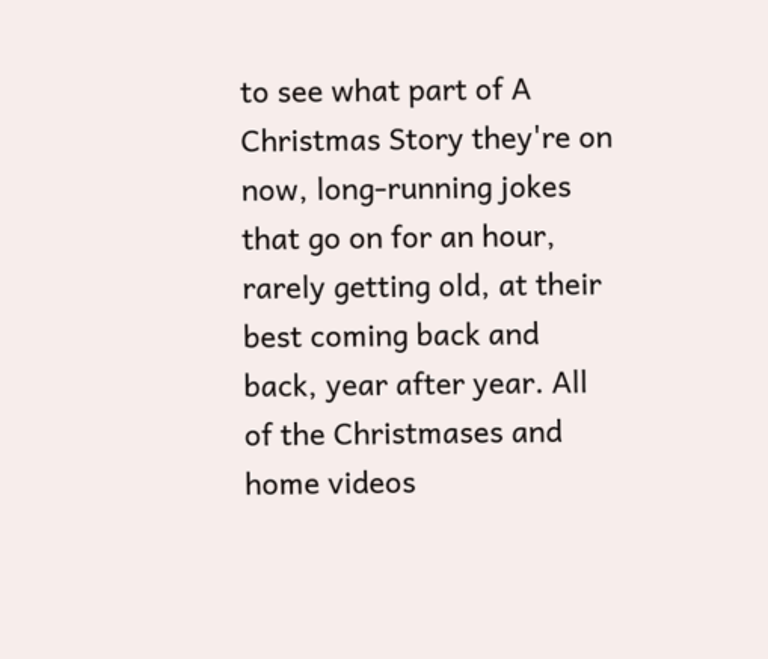to see what part of A Christmas Story they're on now, long-running jokes that go on for an hour, rarely getting old, at their best coming back and back, year after year. All of the Christmases and home videos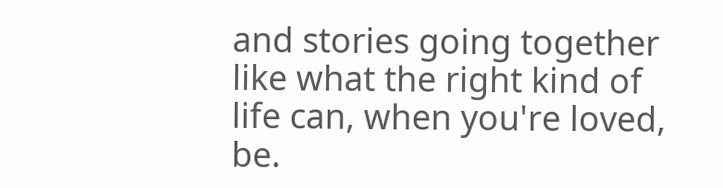and stories going together like what the right kind of life can, when you're loved, be.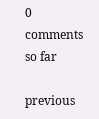0 comments so far

previous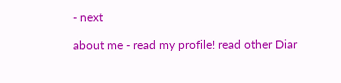- next

about me - read my profile! read other Diar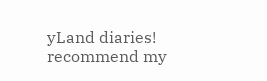yLand diaries! recommend my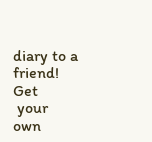diary to a friend! Get
 your own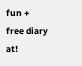fun + free diary at!